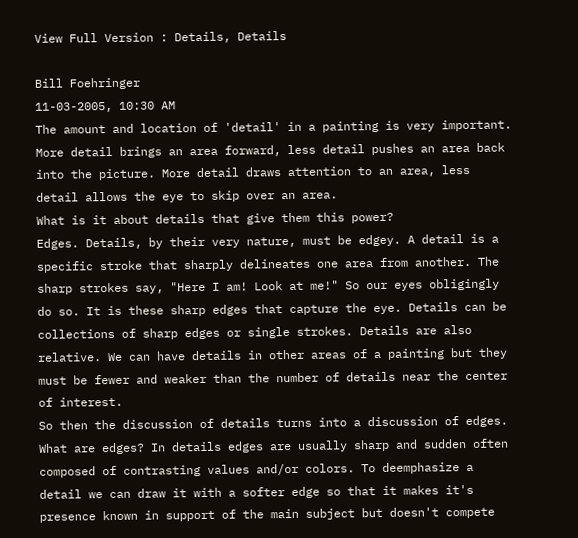View Full Version : Details, Details

Bill Foehringer
11-03-2005, 10:30 AM
The amount and location of 'detail' in a painting is very important. More detail brings an area forward, less detail pushes an area back into the picture. More detail draws attention to an area, less detail allows the eye to skip over an area.
What is it about details that give them this power?
Edges. Details, by their very nature, must be edgey. A detail is a specific stroke that sharply delineates one area from another. The sharp strokes say, "Here I am! Look at me!" So our eyes obligingly do so. It is these sharp edges that capture the eye. Details can be collections of sharp edges or single strokes. Details are also relative. We can have details in other areas of a painting but they must be fewer and weaker than the number of details near the center of interest.
So then the discussion of details turns into a discussion of edges. What are edges? In details edges are usually sharp and sudden often composed of contrasting values and/or colors. To deemphasize a detail we can draw it with a softer edge so that it makes it's presence known in support of the main subject but doesn't compete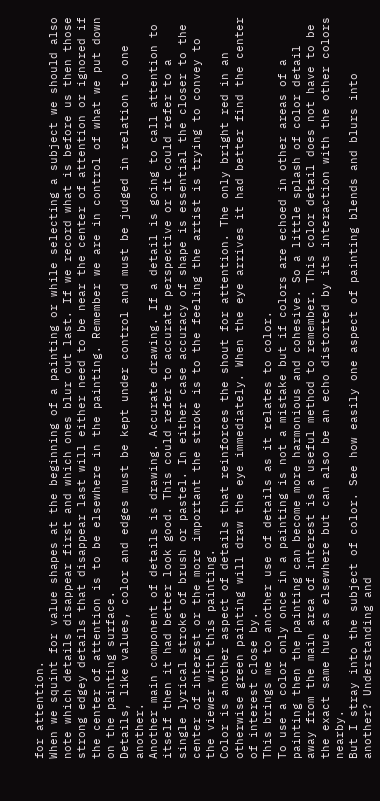for attention.
When we squint for value shapes at the beginning of a painting or while selecting a subject we should also note which details disappear first and which ones blur out last. If we record what is before us then those strong edgey details that disappear last will either need to be near the center of attention or ignored if the center of attention is to be elsewhere in the painting. Remember we are in control of what we put down on the painting surface.
Details, like values, color and edges must be kept under control and must be judged in relation to one another.
Another main component of details is drawing. Accurate drawing. If a detail is going to call attention to itself then it had better look good. This could refer to accurate perspective or it could refer to a single lyrical stroke of brush or pastel. In either case accuracy of shape is essential the closer to the center of interest or the more important the stroke is to the feeling the artist is trying to convey to the viewer with this painting.
Color is another aspect of details that reinforces the shout for attention. The only bright red in an otherwise green painting will draw the eye immediately. When the eye arrives it had better find the center of interest close by.
This brings me to another use of details as it relates to color.
To use a color only once in a painting is not a mistake but if colors are echoed in other areas of a painting then the painting can become more harmonious and cohesive. So a little splash of color detail away from the main area of interest is a useful method to remember. This color detail does not have to be the exact same hue as elsewhere but can also be an echo distorted by its interaction with the other colors nearby.
But I stray into the subject of color. See how easily one aspect of painting blends and blurs into another? Understanding and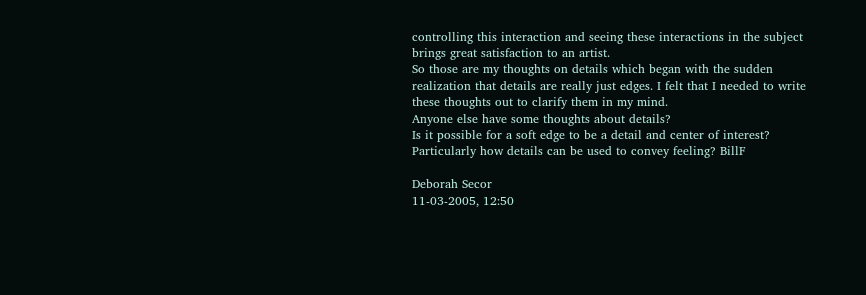controlling this interaction and seeing these interactions in the subject brings great satisfaction to an artist.
So those are my thoughts on details which began with the sudden realization that details are really just edges. I felt that I needed to write these thoughts out to clarify them in my mind.
Anyone else have some thoughts about details?
Is it possible for a soft edge to be a detail and center of interest?
Particularly how details can be used to convey feeling? BillF

Deborah Secor
11-03-2005, 12:50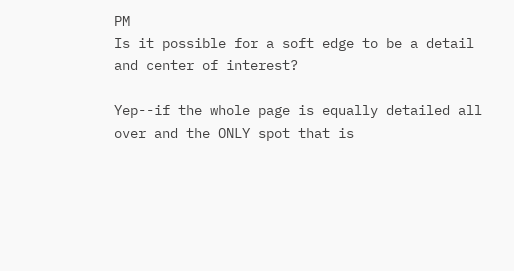PM
Is it possible for a soft edge to be a detail and center of interest?

Yep--if the whole page is equally detailed all over and the ONLY spot that is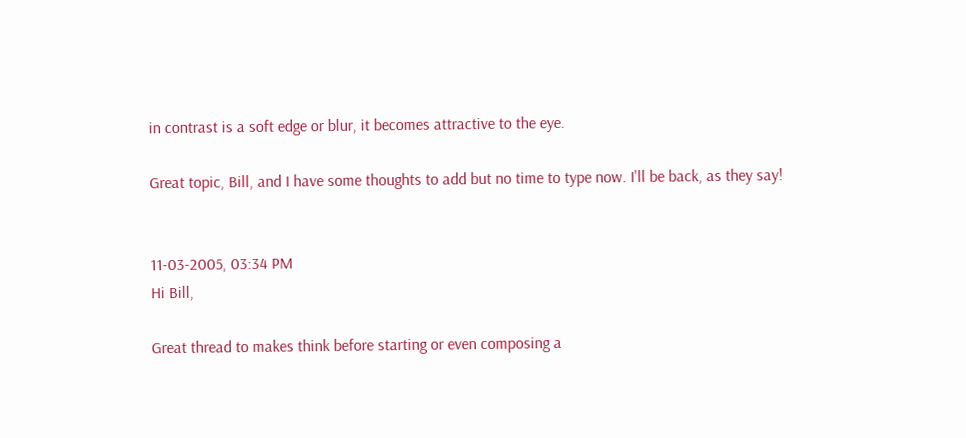in contrast is a soft edge or blur, it becomes attractive to the eye.

Great topic, Bill, and I have some thoughts to add but no time to type now. I'll be back, as they say!


11-03-2005, 03:34 PM
Hi Bill,

Great thread to makes think before starting or even composing a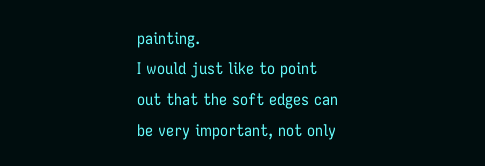painting.
I would just like to point out that the soft edges can be very important, not only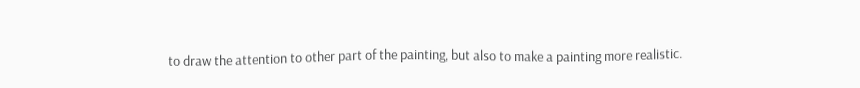to draw the attention to other part of the painting, but also to make a painting more realistic.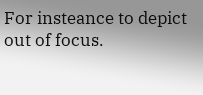For insteance to depict out of focus.